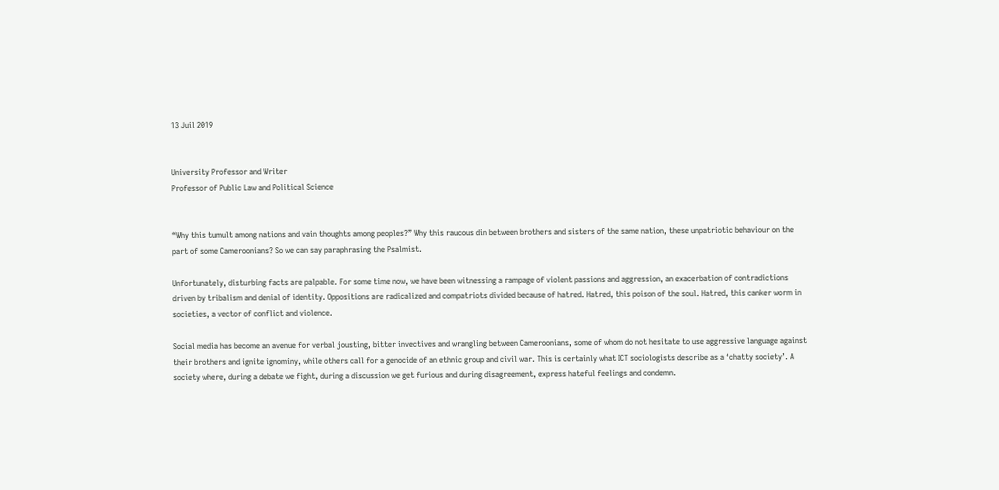13 Juil 2019


University Professor and Writer
Professor of Public Law and Political Science


“Why this tumult among nations and vain thoughts among peoples?” Why this raucous din between brothers and sisters of the same nation, these unpatriotic behaviour on the part of some Cameroonians? So we can say paraphrasing the Psalmist.

Unfortunately, disturbing facts are palpable. For some time now, we have been witnessing a rampage of violent passions and aggression, an exacerbation of contradictions driven by tribalism and denial of identity. Oppositions are radicalized and compatriots divided because of hatred. Hatred, this poison of the soul. Hatred, this canker worm in societies, a vector of conflict and violence.

Social media has become an avenue for verbal jousting, bitter invectives and wrangling between Cameroonians, some of whom do not hesitate to use aggressive language against their brothers and ignite ignominy, while others call for a genocide of an ethnic group and civil war. This is certainly what ICT sociologists describe as a ‘chatty society’. A society where, during a debate we fight, during a discussion we get furious and during disagreement, express hateful feelings and condemn.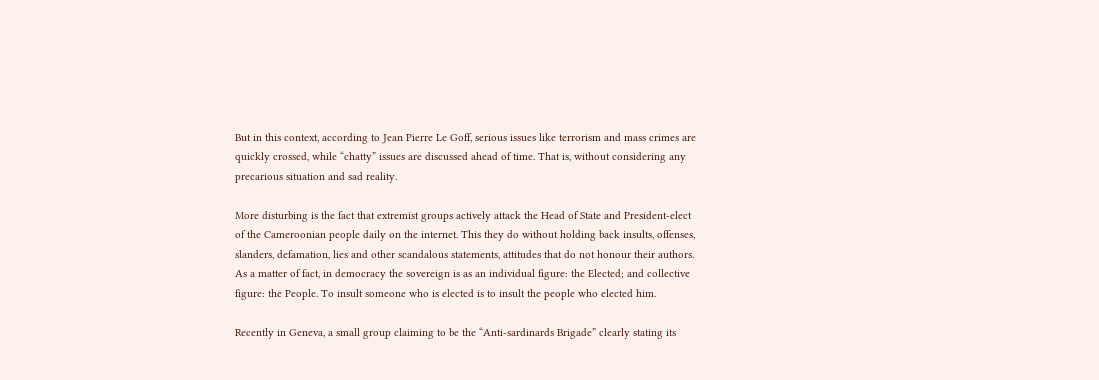But in this context, according to Jean Pierre Le Goff, serious issues like terrorism and mass crimes are quickly crossed, while “chatty” issues are discussed ahead of time. That is, without considering any precarious situation and sad reality.

More disturbing is the fact that extremist groups actively attack the Head of State and President-elect of the Cameroonian people daily on the internet. This they do without holding back insults, offenses, slanders, defamation, lies and other scandalous statements, attitudes that do not honour their authors. As a matter of fact, in democracy the sovereign is as an individual figure: the Elected; and collective figure: the People. To insult someone who is elected is to insult the people who elected him.

Recently in Geneva, a small group claiming to be the “Anti-sardinards Brigade” clearly stating its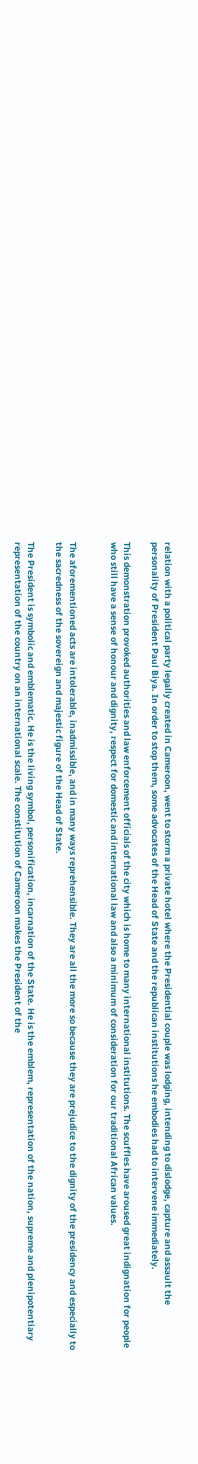relation with a political party legally created in Cameroon, went to storm a private hotel where the Presidential couple was lodging, intending to dislodge, capture and assault the personality of President Paul Biya. In order to stop them, some advocates of the Head of State and the republican institutions he embodies had to intervene immediately.

This demonstration provoked authorities and law enforcement officials of the city which is home to many international institutions. The scuffles have aroused great indignation for people who still have a sense of honour and dignity, respect for domestic and international law and also a minimum of consideration for our traditional African values.


The aforementioned acts are intolerable, inadmissible, and in many ways reprehensible. They are all the more so because they are prejudice to the dignity of the presidency and especially to the sacredness of the sovereign and majestic figure of the Head of State.

The President is symbolic and emblematic. He is the living symbol, personification, incarnation of the State. He is the emblem, representation of the nation, supreme and plenipotentiary representation of the country on an international scale. The constitution of Cameroon makes the President of the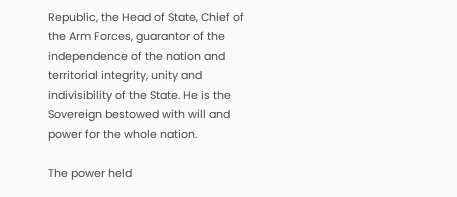Republic, the Head of State, Chief of the Arm Forces, guarantor of the independence of the nation and territorial integrity, unity and indivisibility of the State. He is the Sovereign bestowed with will and power for the whole nation.

The power held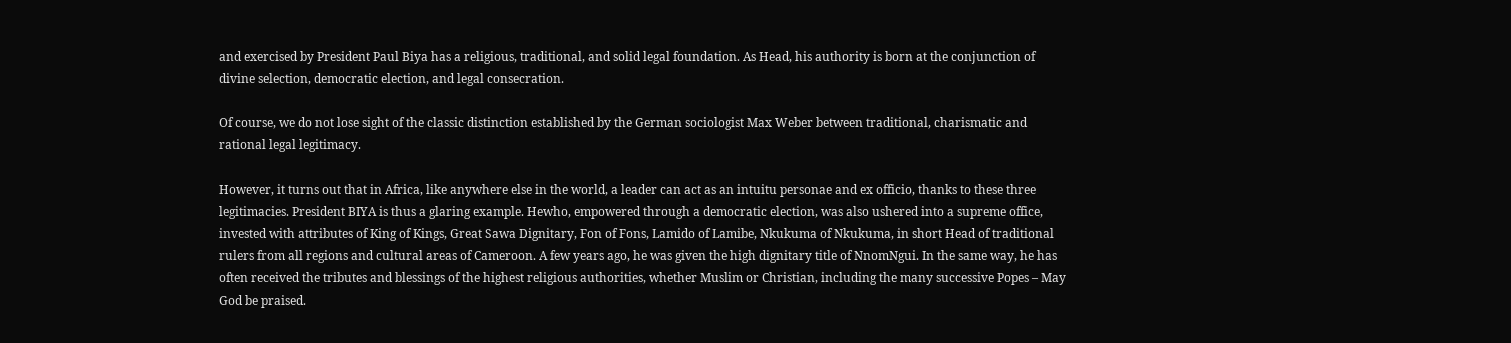and exercised by President Paul Biya has a religious, traditional, and solid legal foundation. As Head, his authority is born at the conjunction of divine selection, democratic election, and legal consecration.

Of course, we do not lose sight of the classic distinction established by the German sociologist Max Weber between traditional, charismatic and rational legal legitimacy.

However, it turns out that in Africa, like anywhere else in the world, a leader can act as an intuitu personae and ex officio, thanks to these three legitimacies. President BIYA is thus a glaring example. Hewho, empowered through a democratic election, was also ushered into a supreme office, invested with attributes of King of Kings, Great Sawa Dignitary, Fon of Fons, Lamido of Lamibe, Nkukuma of Nkukuma, in short Head of traditional rulers from all regions and cultural areas of Cameroon. A few years ago, he was given the high dignitary title of NnomNgui. In the same way, he has often received the tributes and blessings of the highest religious authorities, whether Muslim or Christian, including the many successive Popes – May God be praised.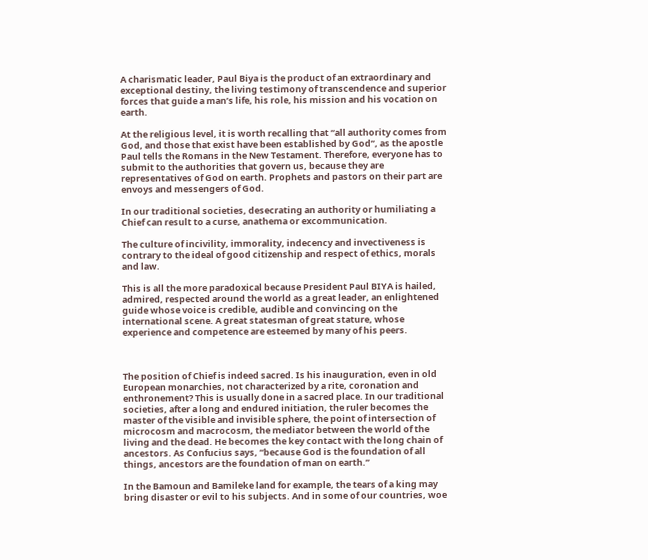A charismatic leader, Paul Biya is the product of an extraordinary and exceptional destiny, the living testimony of transcendence and superior forces that guide a man’s life, his role, his mission and his vocation on earth.

At the religious level, it is worth recalling that “all authority comes from God, and those that exist have been established by God”, as the apostle Paul tells the Romans in the New Testament. Therefore, everyone has to submit to the authorities that govern us, because they are representatives of God on earth. Prophets and pastors on their part are envoys and messengers of God.

In our traditional societies, desecrating an authority or humiliating a Chief can result to a curse, anathema or excommunication.

The culture of incivility, immorality, indecency and invectiveness is contrary to the ideal of good citizenship and respect of ethics, morals and law.

This is all the more paradoxical because President Paul BIYA is hailed, admired, respected around the world as a great leader, an enlightened guide whose voice is credible, audible and convincing on the international scene. A great statesman of great stature, whose experience and competence are esteemed by many of his peers.



The position of Chief is indeed sacred. Is his inauguration, even in old European monarchies, not characterized by a rite, coronation and enthronement? This is usually done in a sacred place. In our traditional societies, after a long and endured initiation, the ruler becomes the master of the visible and invisible sphere, the point of intersection of microcosm and macrocosm, the mediator between the world of the living and the dead. He becomes the key contact with the long chain of ancestors. As Confucius says, “because God is the foundation of all things, ancestors are the foundation of man on earth.”

In the Bamoun and Bamileke land for example, the tears of a king may bring disaster or evil to his subjects. And in some of our countries, woe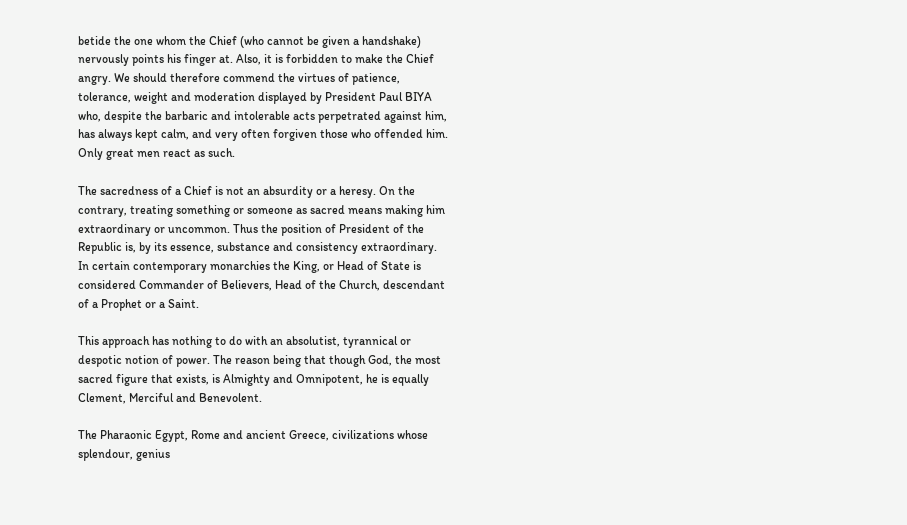betide the one whom the Chief (who cannot be given a handshake) nervously points his finger at. Also, it is forbidden to make the Chief angry. We should therefore commend the virtues of patience, tolerance, weight and moderation displayed by President Paul BIYA who, despite the barbaric and intolerable acts perpetrated against him, has always kept calm, and very often forgiven those who offended him. Only great men react as such.

The sacredness of a Chief is not an absurdity or a heresy. On the contrary, treating something or someone as sacred means making him extraordinary or uncommon. Thus the position of President of the Republic is, by its essence, substance and consistency extraordinary. In certain contemporary monarchies the King, or Head of State is considered Commander of Believers, Head of the Church, descendant of a Prophet or a Saint.

This approach has nothing to do with an absolutist, tyrannical or despotic notion of power. The reason being that though God, the most sacred figure that exists, is Almighty and Omnipotent, he is equally Clement, Merciful and Benevolent.

The Pharaonic Egypt, Rome and ancient Greece, civilizations whose splendour, genius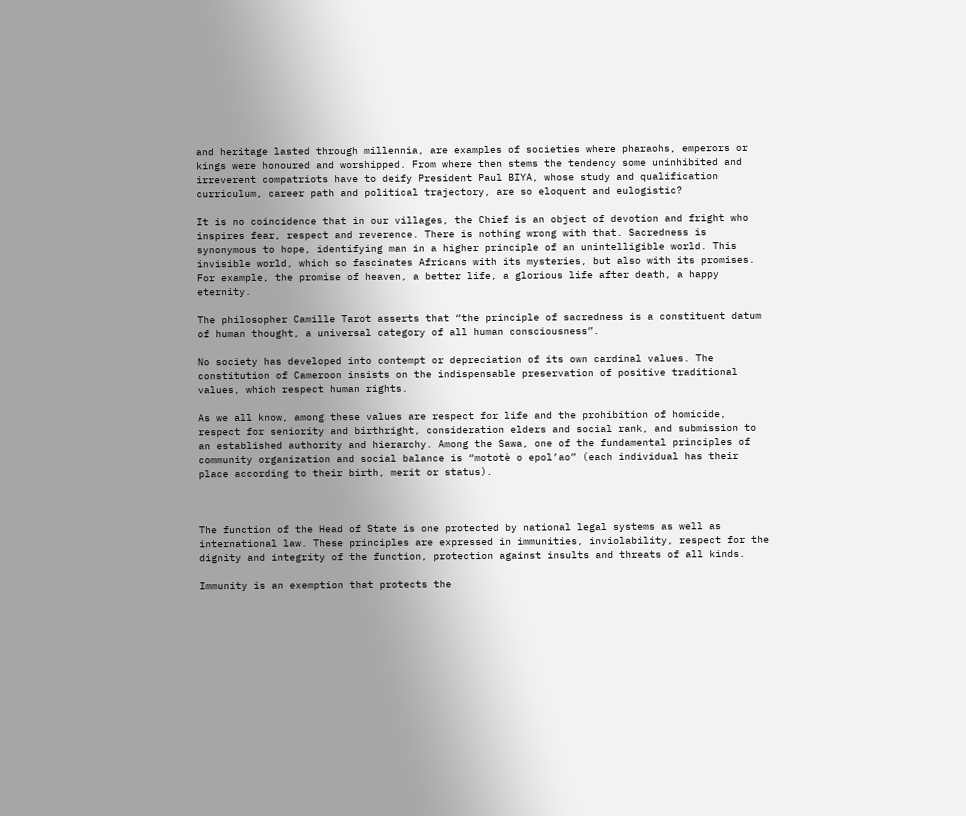and heritage lasted through millennia, are examples of societies where pharaohs, emperors or kings were honoured and worshipped. From where then stems the tendency some uninhibited and irreverent compatriots have to deify President Paul BIYA, whose study and qualification curriculum, career path and political trajectory, are so eloquent and eulogistic?

It is no coincidence that in our villages, the Chief is an object of devotion and fright who inspires fear, respect and reverence. There is nothing wrong with that. Sacredness is synonymous to hope, identifying man in a higher principle of an unintelligible world. This invisible world, which so fascinates Africans with its mysteries, but also with its promises. For example, the promise of heaven, a better life, a glorious life after death, a happy eternity.

The philosopher Camille Tarot asserts that “the principle of sacredness is a constituent datum of human thought, a universal category of all human consciousness”.

No society has developed into contempt or depreciation of its own cardinal values. The constitution of Cameroon insists on the indispensable preservation of positive traditional values, which respect human rights.

As we all know, among these values are respect for life and the prohibition of homicide, respect for seniority and birthright, consideration elders and social rank, and submission to an established authority and hierarchy. Among the Sawa, one of the fundamental principles of community organization and social balance is “mototè o epol’ao” (each individual has their place according to their birth, merit or status).



The function of the Head of State is one protected by national legal systems as well as international law. These principles are expressed in immunities, inviolability, respect for the dignity and integrity of the function, protection against insults and threats of all kinds.

Immunity is an exemption that protects the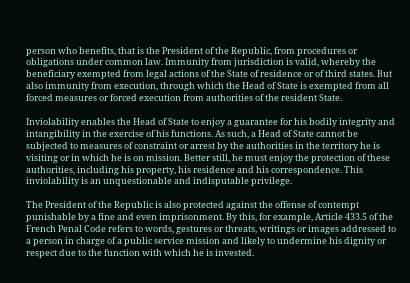person who benefits, that is the President of the Republic, from procedures or obligations under common law. Immunity from jurisdiction is valid, whereby the beneficiary exempted from legal actions of the State of residence or of third states. But also immunity from execution, through which the Head of State is exempted from all forced measures or forced execution from authorities of the resident State.

Inviolability enables the Head of State to enjoy a guarantee for his bodily integrity and intangibility in the exercise of his functions. As such, a Head of State cannot be subjected to measures of constraint or arrest by the authorities in the territory he is visiting or in which he is on mission. Better still, he must enjoy the protection of these authorities, including his property, his residence and his correspondence. This inviolability is an unquestionable and indisputable privilege.

The President of the Republic is also protected against the offense of contempt punishable by a fine and even imprisonment. By this, for example, Article 433.5 of the French Penal Code refers to words, gestures or threats, writings or images addressed to a person in charge of a public service mission and likely to undermine his dignity or respect due to the function with which he is invested.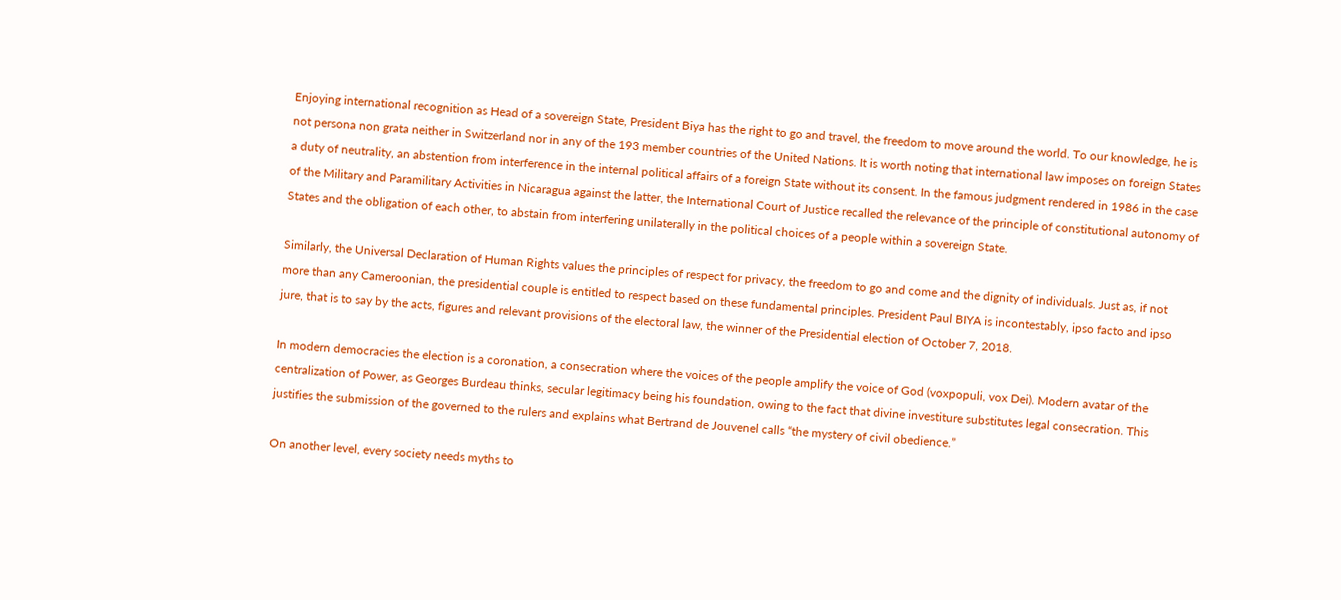Enjoying international recognition as Head of a sovereign State, President Biya has the right to go and travel, the freedom to move around the world. To our knowledge, he is not persona non grata neither in Switzerland nor in any of the 193 member countries of the United Nations. It is worth noting that international law imposes on foreign States a duty of neutrality, an abstention from interference in the internal political affairs of a foreign State without its consent. In the famous judgment rendered in 1986 in the case of the Military and Paramilitary Activities in Nicaragua against the latter, the International Court of Justice recalled the relevance of the principle of constitutional autonomy of States and the obligation of each other, to abstain from interfering unilaterally in the political choices of a people within a sovereign State.

Similarly, the Universal Declaration of Human Rights values the principles of respect for privacy, the freedom to go and come and the dignity of individuals. Just as, if not more than any Cameroonian, the presidential couple is entitled to respect based on these fundamental principles. President Paul BIYA is incontestably, ipso facto and ipso jure, that is to say by the acts, figures and relevant provisions of the electoral law, the winner of the Presidential election of October 7, 2018.

In modern democracies the election is a coronation, a consecration where the voices of the people amplify the voice of God (voxpopuli, vox Dei). Modern avatar of the centralization of Power, as Georges Burdeau thinks, secular legitimacy being his foundation, owing to the fact that divine investiture substitutes legal consecration. This justifies the submission of the governed to the rulers and explains what Bertrand de Jouvenel calls “the mystery of civil obedience.”

On another level, every society needs myths to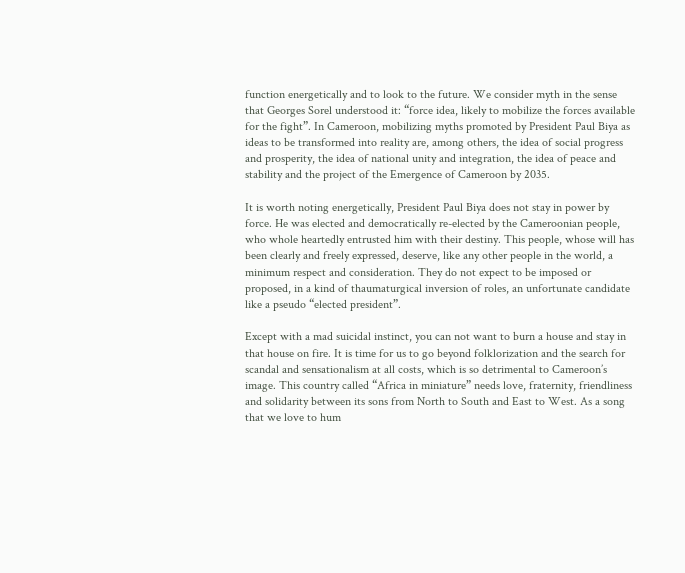function energetically and to look to the future. We consider myth in the sense that Georges Sorel understood it: “force idea, likely to mobilize the forces available for the fight”. In Cameroon, mobilizing myths promoted by President Paul Biya as ideas to be transformed into reality are, among others, the idea of social progress and prosperity, the idea of national unity and integration, the idea of peace and stability and the project of the Emergence of Cameroon by 2035.

It is worth noting energetically, President Paul Biya does not stay in power by force. He was elected and democratically re-elected by the Cameroonian people, who whole heartedly entrusted him with their destiny. This people, whose will has been clearly and freely expressed, deserve, like any other people in the world, a minimum respect and consideration. They do not expect to be imposed or proposed, in a kind of thaumaturgical inversion of roles, an unfortunate candidate like a pseudo “elected president”.

Except with a mad suicidal instinct, you can not want to burn a house and stay in that house on fire. It is time for us to go beyond folklorization and the search for scandal and sensationalism at all costs, which is so detrimental to Cameroon’s image. This country called “Africa in miniature” needs love, fraternity, friendliness and solidarity between its sons from North to South and East to West. As a song that we love to hum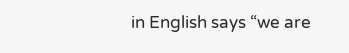in English says “we are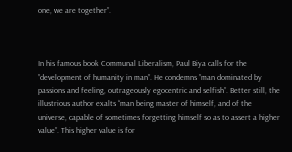one, we are together”.



In his famous book Communal Liberalism, Paul Biya calls for the ”development of humanity in man”. He condemns ”man dominated by passions and feeling, outrageously egocentric and selfish”. Better still, the illustrious author exalts “man being master of himself, and of the universe, capable of sometimes forgetting himself so as to assert a higher value”. This higher value is for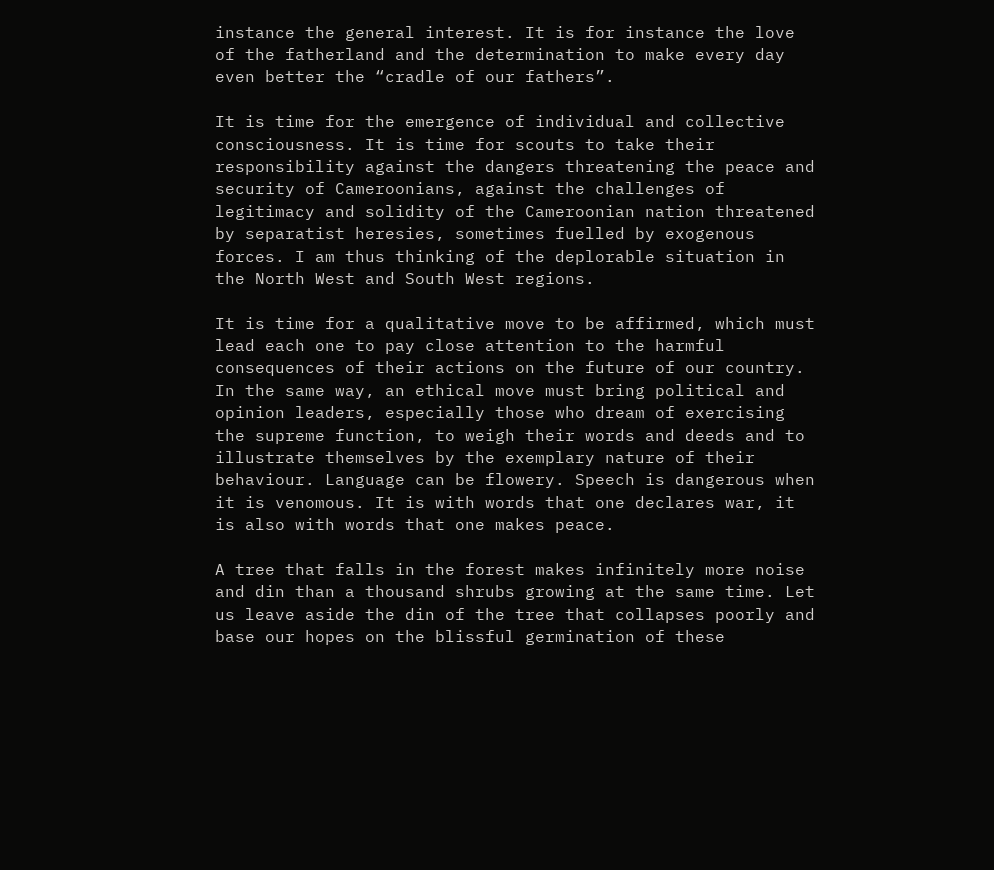instance the general interest. It is for instance the love of the fatherland and the determination to make every day even better the “cradle of our fathers”.

It is time for the emergence of individual and collective consciousness. It is time for scouts to take their responsibility against the dangers threatening the peace and security of Cameroonians, against the challenges of legitimacy and solidity of the Cameroonian nation threatened by separatist heresies, sometimes fuelled by exogenous forces. I am thus thinking of the deplorable situation in the North West and South West regions.

It is time for a qualitative move to be affirmed, which must lead each one to pay close attention to the harmful consequences of their actions on the future of our country. In the same way, an ethical move must bring political and opinion leaders, especially those who dream of exercising the supreme function, to weigh their words and deeds and to illustrate themselves by the exemplary nature of their behaviour. Language can be flowery. Speech is dangerous when it is venomous. It is with words that one declares war, it is also with words that one makes peace.

A tree that falls in the forest makes infinitely more noise and din than a thousand shrubs growing at the same time. Let us leave aside the din of the tree that collapses poorly and base our hopes on the blissful germination of these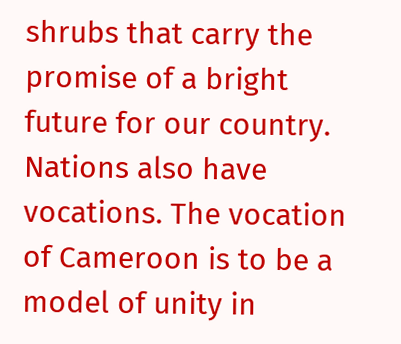shrubs that carry the promise of a bright future for our country. Nations also have vocations. The vocation of Cameroon is to be a model of unity in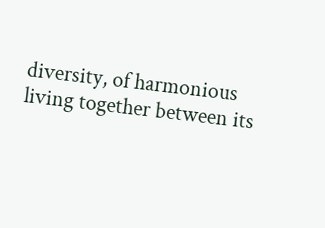diversity, of harmonious living together between its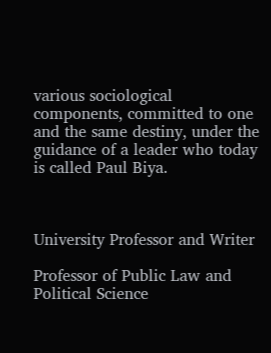various sociological components, committed to one and the same destiny, under the guidance of a leader who today is called Paul Biya.



University Professor and Writer

Professor of Public Law and Political Science